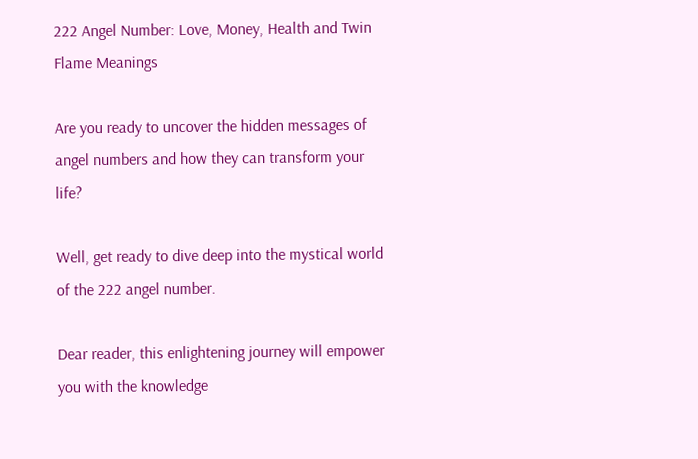222 Angel Number: Love, Money, Health and Twin Flame Meanings

Are you ready to uncover the hidden messages of angel numbers and how they can transform your life?

Well, get ready to dive deep into the mystical world of the 222 angel number.

Dear reader, this enlightening journey will empower you with the knowledge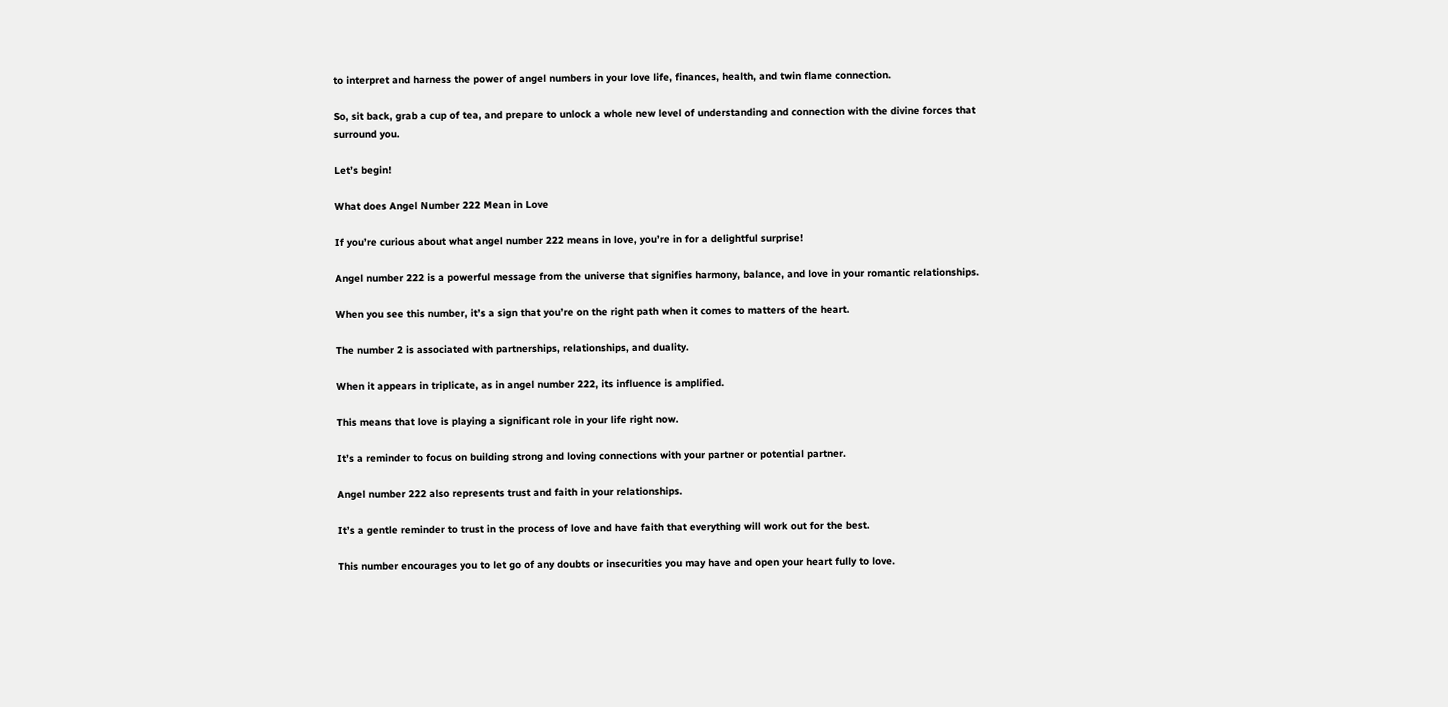to interpret and harness the power of angel numbers in your love life, finances, health, and twin flame connection.

So, sit back, grab a cup of tea, and prepare to unlock a whole new level of understanding and connection with the divine forces that surround you.

Let’s begin!

What does Angel Number 222 Mean in Love

If you’re curious about what angel number 222 means in love, you’re in for a delightful surprise!

Angel number 222 is a powerful message from the universe that signifies harmony, balance, and love in your romantic relationships.

When you see this number, it’s a sign that you’re on the right path when it comes to matters of the heart.

The number 2 is associated with partnerships, relationships, and duality.

When it appears in triplicate, as in angel number 222, its influence is amplified.

This means that love is playing a significant role in your life right now.

It’s a reminder to focus on building strong and loving connections with your partner or potential partner.

Angel number 222 also represents trust and faith in your relationships.

It’s a gentle reminder to trust in the process of love and have faith that everything will work out for the best.

This number encourages you to let go of any doubts or insecurities you may have and open your heart fully to love.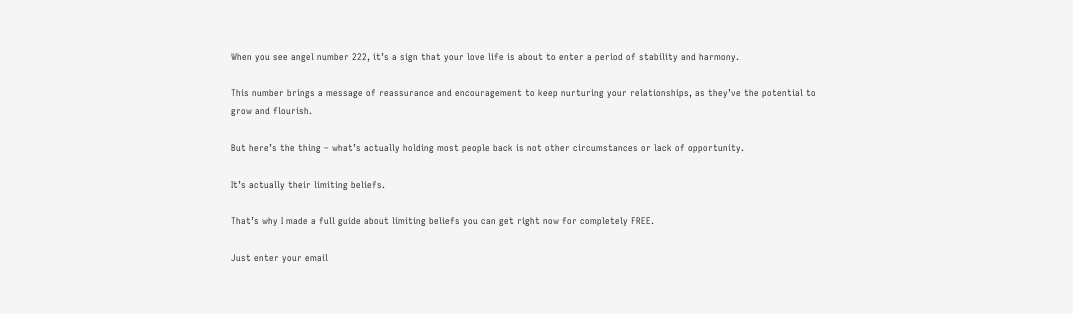When you see angel number 222, it’s a sign that your love life is about to enter a period of stability and harmony.

This number brings a message of reassurance and encouragement to keep nurturing your relationships, as they’ve the potential to grow and flourish.

But here’s the thing – what’s actually holding most people back is not other circumstances or lack of opportunity.

It’s actually their limiting beliefs.

That’s why I made a full guide about limiting beliefs you can get right now for completely FREE.

Just enter your email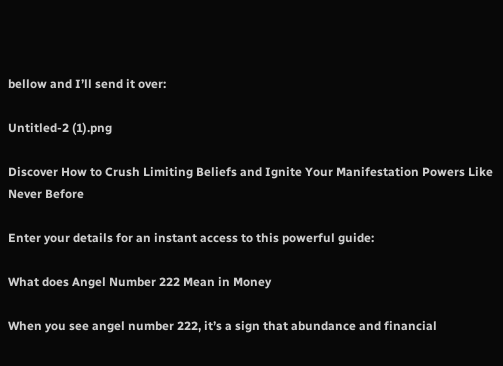bellow and I’ll send it over:

Untitled-2 (1).png

Discover How to Crush Limiting Beliefs and Ignite Your Manifestation Powers Like Never Before

Enter your details for an instant access to this powerful guide:

What does Angel Number 222 Mean in Money

When you see angel number 222, it’s a sign that abundance and financial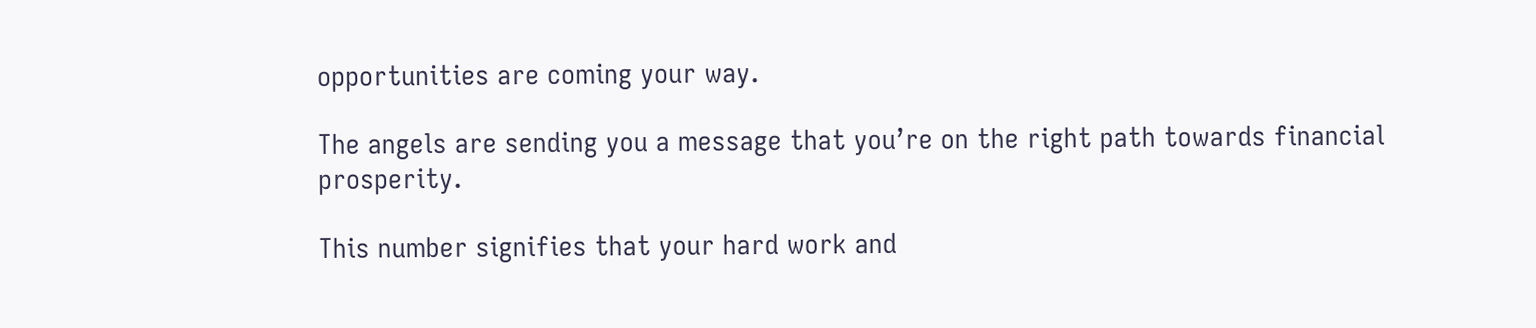opportunities are coming your way.

The angels are sending you a message that you’re on the right path towards financial prosperity.

This number signifies that your hard work and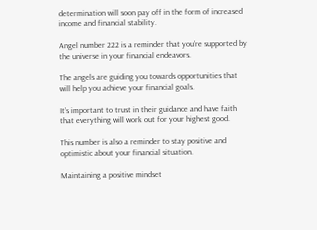determination will soon pay off in the form of increased income and financial stability.

Angel number 222 is a reminder that you’re supported by the universe in your financial endeavors.

The angels are guiding you towards opportunities that will help you achieve your financial goals.

It’s important to trust in their guidance and have faith that everything will work out for your highest good.

This number is also a reminder to stay positive and optimistic about your financial situation.

Maintaining a positive mindset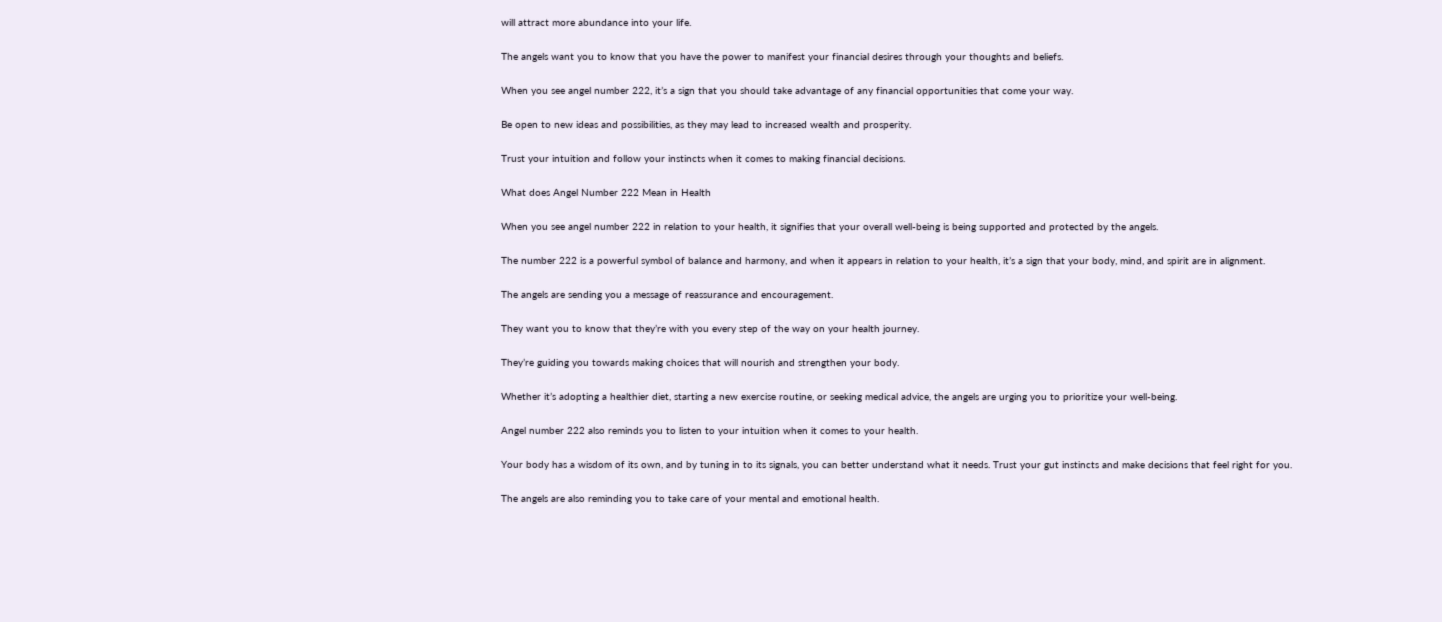will attract more abundance into your life.

The angels want you to know that you have the power to manifest your financial desires through your thoughts and beliefs.

When you see angel number 222, it’s a sign that you should take advantage of any financial opportunities that come your way.

Be open to new ideas and possibilities, as they may lead to increased wealth and prosperity.

Trust your intuition and follow your instincts when it comes to making financial decisions.

What does Angel Number 222 Mean in Health

When you see angel number 222 in relation to your health, it signifies that your overall well-being is being supported and protected by the angels.

The number 222 is a powerful symbol of balance and harmony, and when it appears in relation to your health, it’s a sign that your body, mind, and spirit are in alignment.

The angels are sending you a message of reassurance and encouragement.

They want you to know that they’re with you every step of the way on your health journey.

They’re guiding you towards making choices that will nourish and strengthen your body.

Whether it’s adopting a healthier diet, starting a new exercise routine, or seeking medical advice, the angels are urging you to prioritize your well-being.

Angel number 222 also reminds you to listen to your intuition when it comes to your health.

Your body has a wisdom of its own, and by tuning in to its signals, you can better understand what it needs. Trust your gut instincts and make decisions that feel right for you.

The angels are also reminding you to take care of your mental and emotional health.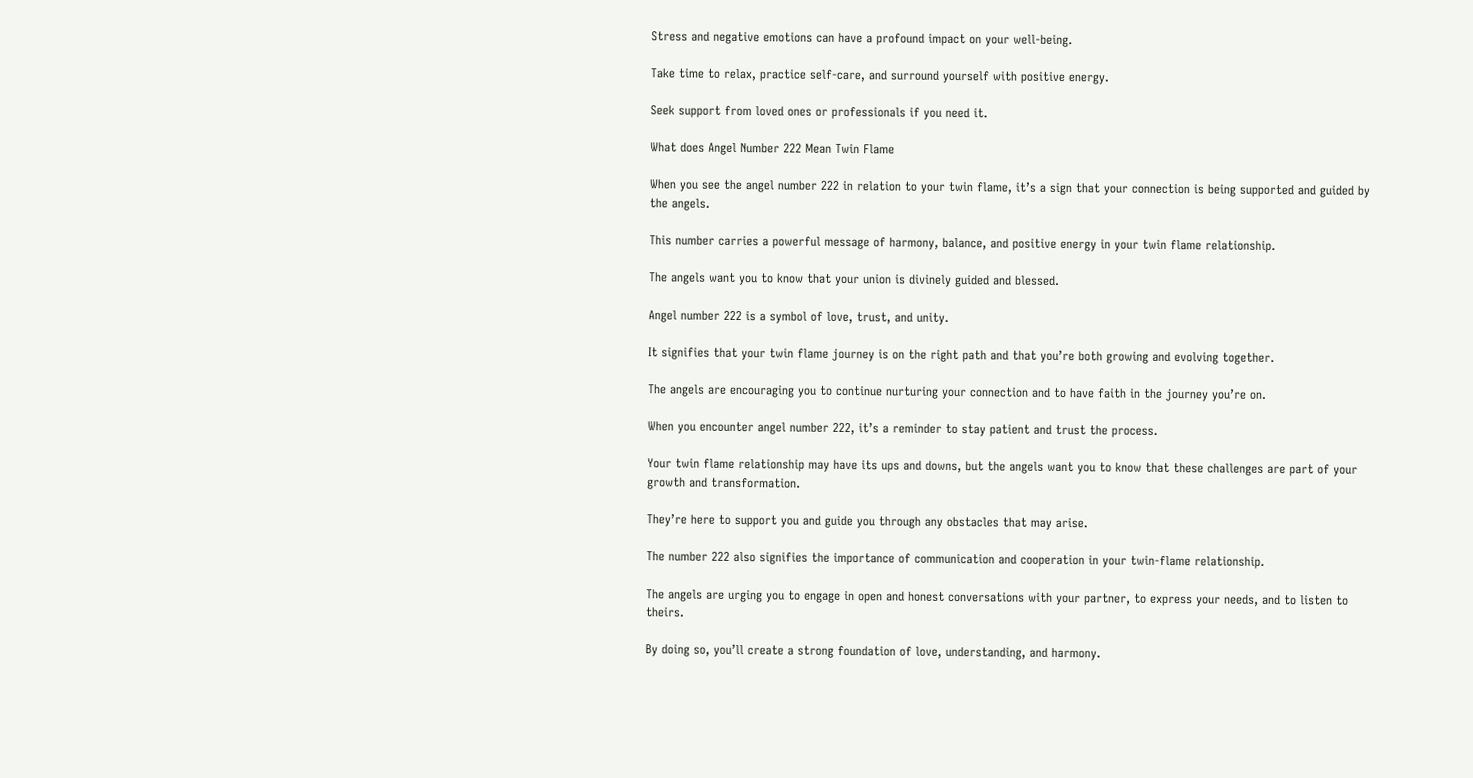Stress and negative emotions can have a profound impact on your well-being.

Take time to relax, practice self-care, and surround yourself with positive energy.

Seek support from loved ones or professionals if you need it.

What does Angel Number 222 Mean Twin Flame

When you see the angel number 222 in relation to your twin flame, it’s a sign that your connection is being supported and guided by the angels.

This number carries a powerful message of harmony, balance, and positive energy in your twin flame relationship.

The angels want you to know that your union is divinely guided and blessed.

Angel number 222 is a symbol of love, trust, and unity.

It signifies that your twin flame journey is on the right path and that you’re both growing and evolving together.

The angels are encouraging you to continue nurturing your connection and to have faith in the journey you’re on.

When you encounter angel number 222, it’s a reminder to stay patient and trust the process.

Your twin flame relationship may have its ups and downs, but the angels want you to know that these challenges are part of your growth and transformation.

They’re here to support you and guide you through any obstacles that may arise.

The number 222 also signifies the importance of communication and cooperation in your twin-flame relationship.

The angels are urging you to engage in open and honest conversations with your partner, to express your needs, and to listen to theirs.

By doing so, you’ll create a strong foundation of love, understanding, and harmony.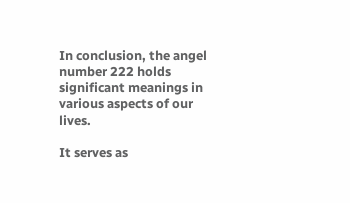In conclusion, the angel number 222 holds significant meanings in various aspects of our lives.

It serves as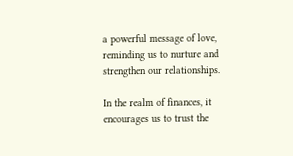a powerful message of love, reminding us to nurture and strengthen our relationships.

In the realm of finances, it encourages us to trust the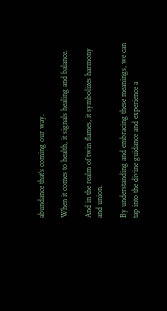abundance that’s coming our way.

When it comes to health, it signals healing and balance.

And in the realm of twin flames, it symbolizes harmony and union.

By understanding and embracing these meanings, we can tap into the divine guidance and experience a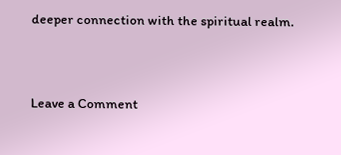deeper connection with the spiritual realm.


Leave a Comment